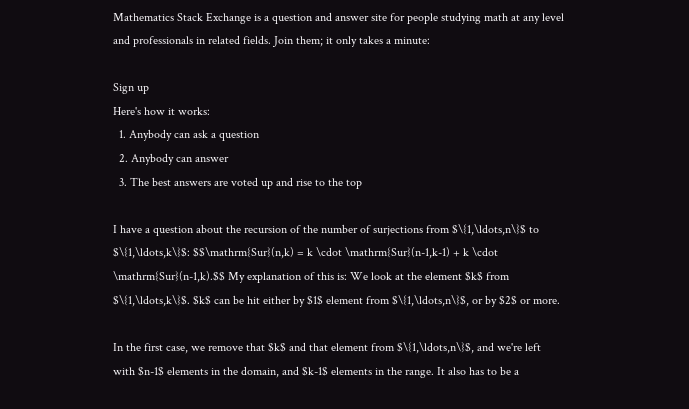Mathematics Stack Exchange is a question and answer site for people studying math at any level and professionals in related fields. Join them; it only takes a minute:

Sign up
Here's how it works:
  1. Anybody can ask a question
  2. Anybody can answer
  3. The best answers are voted up and rise to the top

I have a question about the recursion of the number of surjections from $\{1,\ldots,n\}$ to $\{1,\ldots,k\}$: $$\mathrm{Sur}(n,k) = k \cdot \mathrm{Sur}(n-1,k-1) + k \cdot \mathrm{Sur}(n-1,k).$$ My explanation of this is: We look at the element $k$ from $\{1,\ldots,k\}$. $k$ can be hit either by $1$ element from $\{1,\ldots,n\}$, or by $2$ or more.

In the first case, we remove that $k$ and that element from $\{1,\ldots,n\}$, and we're left with $n-1$ elements in the domain, and $k-1$ elements in the range. It also has to be a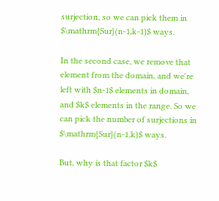surjection, so we can pick them in $\mathrm{Sur}(n-1,k-1)$ ways.

In the second case, we remove that element from the domain, and we're left with $n-1$ elements in domain, and $k$ elements in the range. So we can pick the number of surjections in $\mathrm{Sur}(n-1,k)$ ways.

But, why is that factor $k$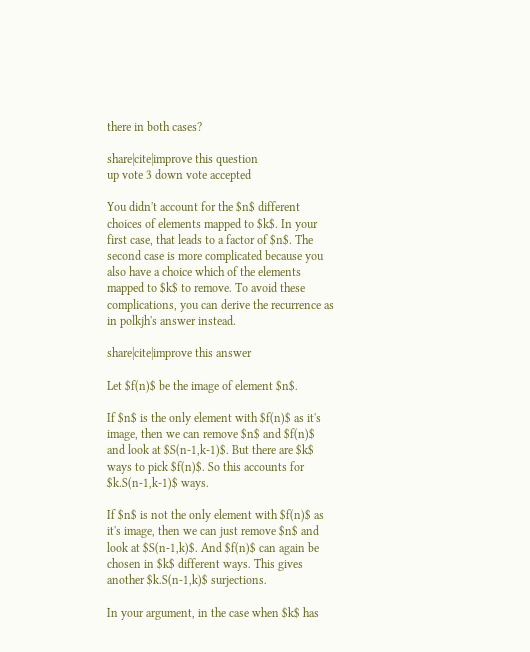there in both cases?

share|cite|improve this question
up vote 3 down vote accepted

You didn't account for the $n$ different choices of elements mapped to $k$. In your first case, that leads to a factor of $n$. The second case is more complicated because you also have a choice which of the elements mapped to $k$ to remove. To avoid these complications, you can derive the recurrence as in polkjh's answer instead.

share|cite|improve this answer

Let $f(n)$ be the image of element $n$.

If $n$ is the only element with $f(n)$ as it's image, then we can remove $n$ and $f(n)$ and look at $S(n-1,k-1)$. But there are $k$ ways to pick $f(n)$. So this accounts for $k.S(n-1,k-1)$ ways.

If $n$ is not the only element with $f(n)$ as it's image, then we can just remove $n$ and look at $S(n-1,k)$. And $f(n)$ can again be chosen in $k$ different ways. This gives another $k.S(n-1,k)$ surjections.

In your argument, in the case when $k$ has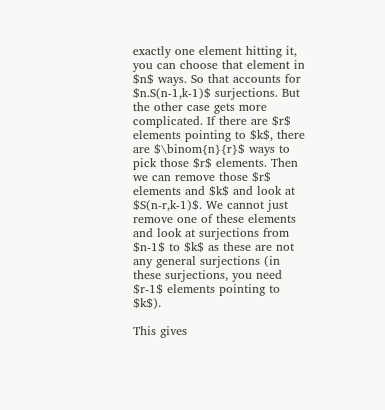exactly one element hitting it, you can choose that element in $n$ ways. So that accounts for $n.S(n-1,k-1)$ surjections. But the other case gets more complicated. If there are $r$ elements pointing to $k$, there are $\binom{n}{r}$ ways to pick those $r$ elements. Then we can remove those $r$ elements and $k$ and look at $S(n-r,k-1)$. We cannot just remove one of these elements and look at surjections from $n-1$ to $k$ as these are not any general surjections (in these surjections, you need $r-1$ elements pointing to $k$).

This gives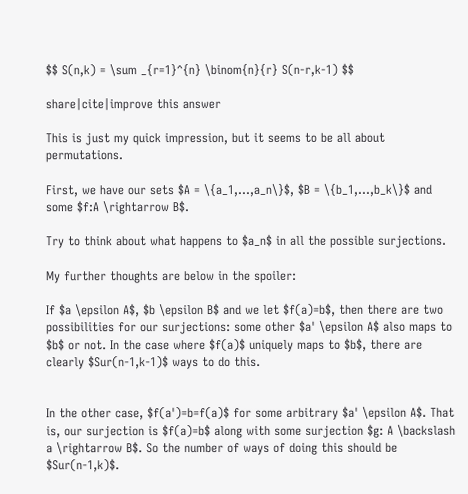$$ S(n,k) = \sum _{r=1}^{n} \binom{n}{r} S(n-r,k-1) $$

share|cite|improve this answer

This is just my quick impression, but it seems to be all about permutations.

First, we have our sets $A = \{a_1,...,a_n\}$, $B = \{b_1,...,b_k\}$ and some $f:A \rightarrow B$.

Try to think about what happens to $a_n$ in all the possible surjections.

My further thoughts are below in the spoiler:

If $a \epsilon A$, $b \epsilon B$ and we let $f(a)=b$, then there are two possibilities for our surjections: some other $a' \epsilon A$ also maps to $b$ or not. In the case where $f(a)$ uniquely maps to $b$, there are clearly $Sur(n-1,k-1)$ ways to do this.


In the other case, $f(a')=b=f(a)$ for some arbitrary $a' \epsilon A$. That is, our surjection is $f(a)=b$ along with some surjection $g: A \backslash a \rightarrow B$. So the number of ways of doing this should be $Sur(n-1,k)$.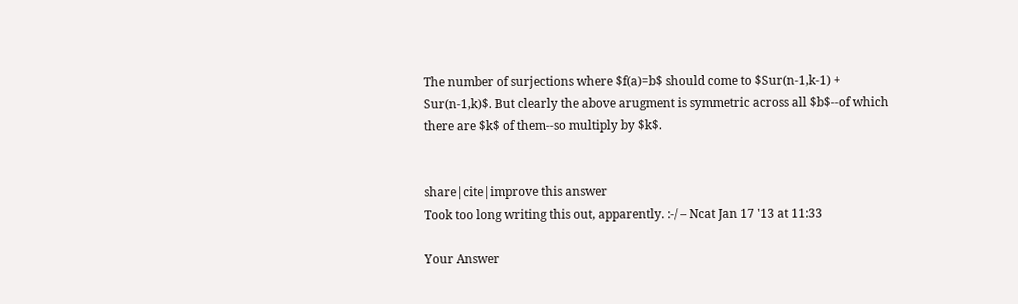The number of surjections where $f(a)=b$ should come to $Sur(n-1,k-1) + Sur(n-1,k)$. But clearly the above arugment is symmetric across all $b$--of which there are $k$ of them--so multiply by $k$.


share|cite|improve this answer
Took too long writing this out, apparently. :-/ – Ncat Jan 17 '13 at 11:33

Your Answer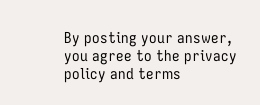By posting your answer, you agree to the privacy policy and terms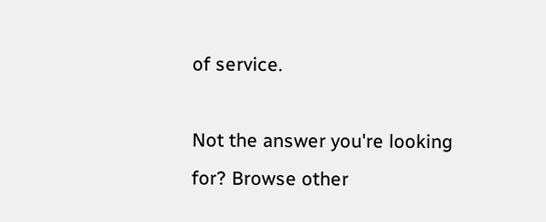of service.

Not the answer you're looking for? Browse other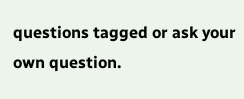questions tagged or ask your own question.